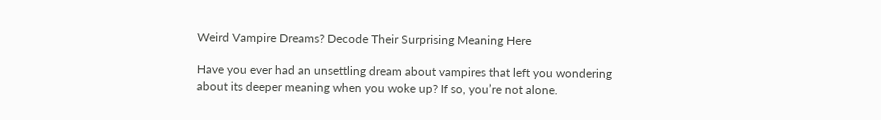Weird Vampire Dreams? Decode Their Surprising Meaning Here

Have you ever had an unsettling dream about vampires that left you wondering about its deeper meaning when you woke up? If so, you’re not alone.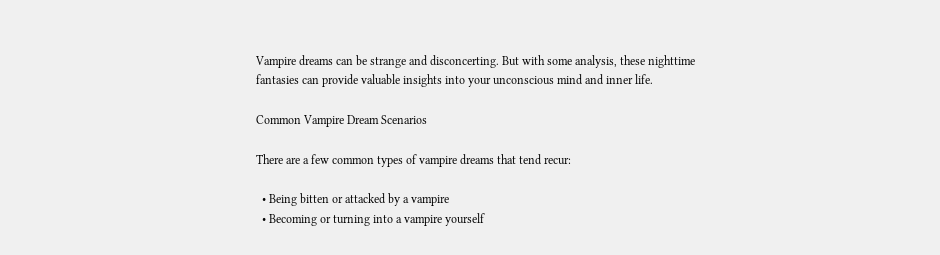Vampire dreams can be strange and disconcerting. But with some analysis, these nighttime fantasies can provide valuable insights into your unconscious mind and inner life.

Common Vampire Dream Scenarios

There are a few common types of vampire dreams that tend recur:

  • Being bitten or attacked by a vampire
  • Becoming or turning into a vampire yourself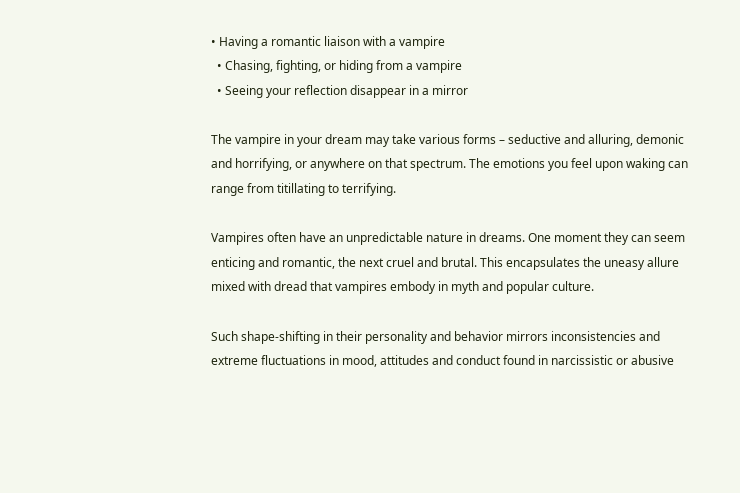• Having a romantic liaison with a vampire
  • Chasing, fighting, or hiding from a vampire
  • Seeing your reflection disappear in a mirror

The vampire in your dream may take various forms – seductive and alluring, demonic and horrifying, or anywhere on that spectrum. The emotions you feel upon waking can range from titillating to terrifying.

Vampires often have an unpredictable nature in dreams. One moment they can seem enticing and romantic, the next cruel and brutal. This encapsulates the uneasy allure mixed with dread that vampires embody in myth and popular culture.

Such shape-shifting in their personality and behavior mirrors inconsistencies and extreme fluctuations in mood, attitudes and conduct found in narcissistic or abusive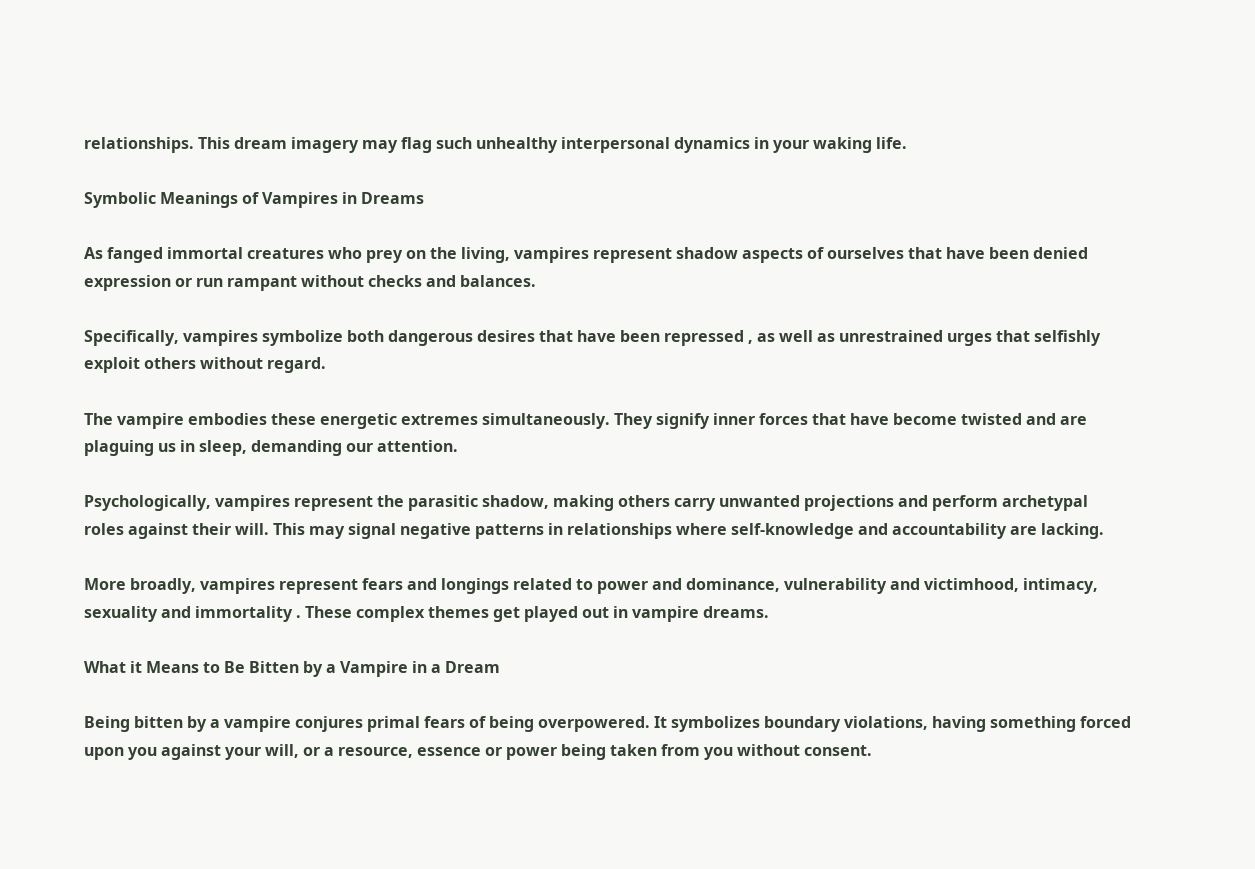relationships. This dream imagery may flag such unhealthy interpersonal dynamics in your waking life.

Symbolic Meanings of Vampires in Dreams

As fanged immortal creatures who prey on the living, vampires represent shadow aspects of ourselves that have been denied expression or run rampant without checks and balances.

Specifically, vampires symbolize both dangerous desires that have been repressed , as well as unrestrained urges that selfishly exploit others without regard.

The vampire embodies these energetic extremes simultaneously. They signify inner forces that have become twisted and are plaguing us in sleep, demanding our attention.

Psychologically, vampires represent the parasitic shadow, making others carry unwanted projections and perform archetypal roles against their will. This may signal negative patterns in relationships where self-knowledge and accountability are lacking.

More broadly, vampires represent fears and longings related to power and dominance, vulnerability and victimhood, intimacy, sexuality and immortality . These complex themes get played out in vampire dreams.

What it Means to Be Bitten by a Vampire in a Dream

Being bitten by a vampire conjures primal fears of being overpowered. It symbolizes boundary violations, having something forced upon you against your will, or a resource, essence or power being taken from you without consent.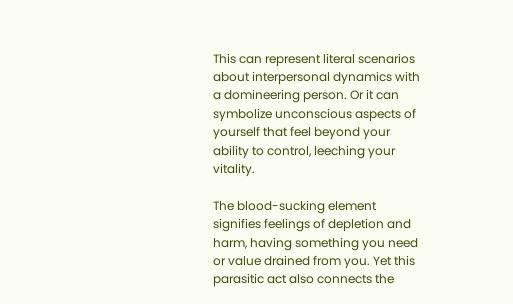This can represent literal scenarios about interpersonal dynamics with a domineering person. Or it can symbolize unconscious aspects of yourself that feel beyond your ability to control, leeching your vitality.

The blood-sucking element signifies feelings of depletion and harm, having something you need or value drained from you. Yet this parasitic act also connects the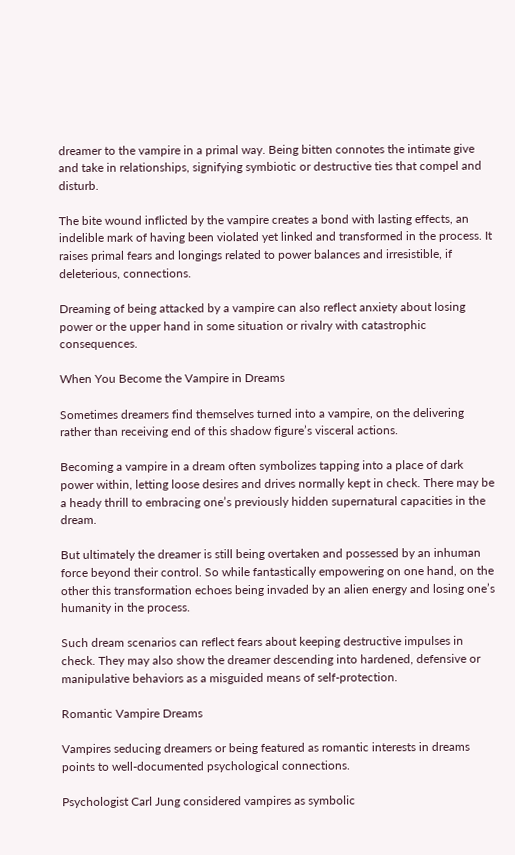dreamer to the vampire in a primal way. Being bitten connotes the intimate give and take in relationships, signifying symbiotic or destructive ties that compel and disturb.

The bite wound inflicted by the vampire creates a bond with lasting effects, an indelible mark of having been violated yet linked and transformed in the process. It raises primal fears and longings related to power balances and irresistible, if deleterious, connections.

Dreaming of being attacked by a vampire can also reflect anxiety about losing power or the upper hand in some situation or rivalry with catastrophic consequences.

When You Become the Vampire in Dreams

Sometimes dreamers find themselves turned into a vampire, on the delivering rather than receiving end of this shadow figure’s visceral actions.

Becoming a vampire in a dream often symbolizes tapping into a place of dark power within, letting loose desires and drives normally kept in check. There may be a heady thrill to embracing one’s previously hidden supernatural capacities in the dream.

But ultimately the dreamer is still being overtaken and possessed by an inhuman force beyond their control. So while fantastically empowering on one hand, on the other this transformation echoes being invaded by an alien energy and losing one’s humanity in the process.

Such dream scenarios can reflect fears about keeping destructive impulses in check. They may also show the dreamer descending into hardened, defensive or manipulative behaviors as a misguided means of self-protection.

Romantic Vampire Dreams

Vampires seducing dreamers or being featured as romantic interests in dreams points to well-documented psychological connections.

Psychologist Carl Jung considered vampires as symbolic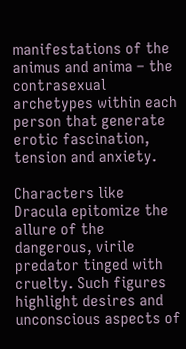manifestations of the animus and anima – the contrasexual archetypes within each person that generate erotic fascination, tension and anxiety.

Characters like Dracula epitomize the allure of the dangerous, virile predator tinged with cruelty. Such figures highlight desires and unconscious aspects of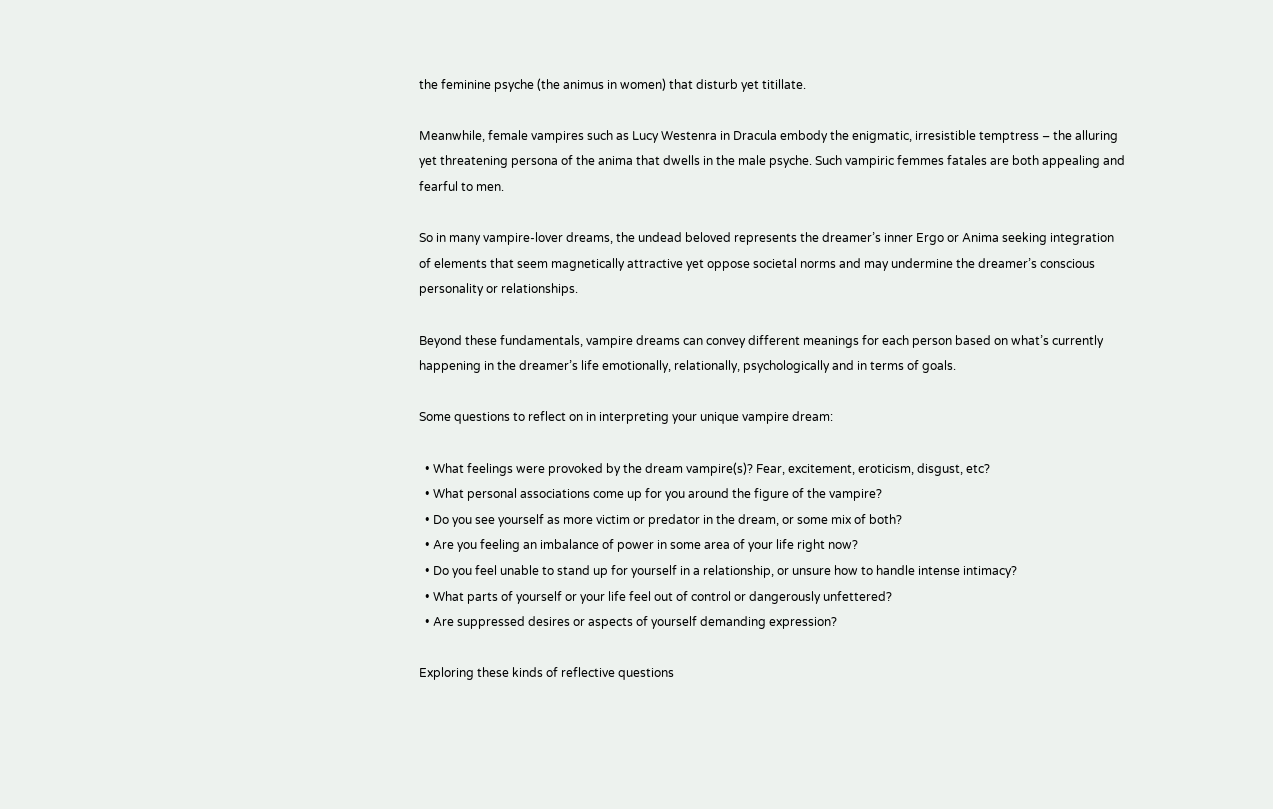the feminine psyche (the animus in women) that disturb yet titillate.

Meanwhile, female vampires such as Lucy Westenra in Dracula embody the enigmatic, irresistible temptress – the alluring yet threatening persona of the anima that dwells in the male psyche. Such vampiric femmes fatales are both appealing and fearful to men.

So in many vampire-lover dreams, the undead beloved represents the dreamer’s inner Ergo or Anima seeking integration of elements that seem magnetically attractive yet oppose societal norms and may undermine the dreamer’s conscious personality or relationships.

Beyond these fundamentals, vampire dreams can convey different meanings for each person based on what’s currently happening in the dreamer’s life emotionally, relationally, psychologically and in terms of goals.

Some questions to reflect on in interpreting your unique vampire dream:

  • What feelings were provoked by the dream vampire(s)? Fear, excitement, eroticism, disgust, etc?
  • What personal associations come up for you around the figure of the vampire?
  • Do you see yourself as more victim or predator in the dream, or some mix of both?
  • Are you feeling an imbalance of power in some area of your life right now?
  • Do you feel unable to stand up for yourself in a relationship, or unsure how to handle intense intimacy?
  • What parts of yourself or your life feel out of control or dangerously unfettered?
  • Are suppressed desires or aspects of yourself demanding expression?

Exploring these kinds of reflective questions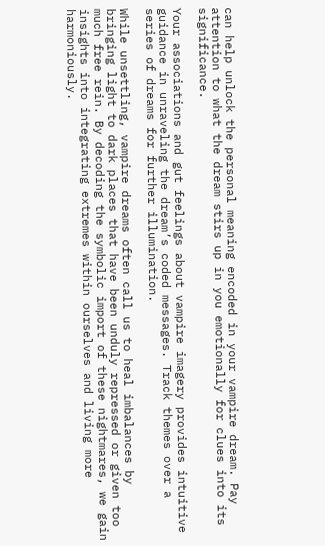can help unlock the personal meaning encoded in your vampire dream. Pay attention to what the dream stirs up in you emotionally for clues into its significance.

Your associations and gut feelings about vampire imagery provides intuitive guidance in unraveling the dream’s coded messages. Track themes over a series of dreams for further illumination.

While unsettling, vampire dreams often call us to heal imbalances by bringing light to dark places that have been unduly repressed or given too much free rein. By decoding the symbolic import of these nightmares, we gain insights into integrating extremes within ourselves and living more harmoniously.